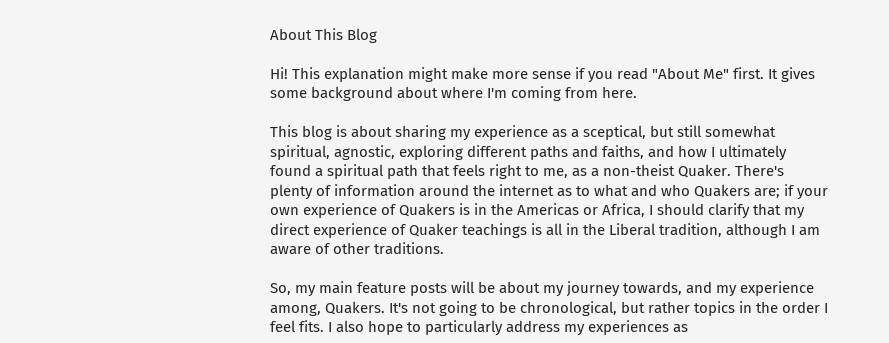About This Blog

Hi! This explanation might make more sense if you read "About Me" first. It gives some background about where I'm coming from here.

This blog is about sharing my experience as a sceptical, but still somewhat spiritual, agnostic, exploring different paths and faiths, and how I ultimately found a spiritual path that feels right to me, as a non-theist Quaker. There's plenty of information around the internet as to what and who Quakers are; if your own experience of Quakers is in the Americas or Africa, I should clarify that my direct experience of Quaker teachings is all in the Liberal tradition, although I am aware of other traditions.

So, my main feature posts will be about my journey towards, and my experience among, Quakers. It's not going to be chronological, but rather topics in the order I feel fits. I also hope to particularly address my experiences as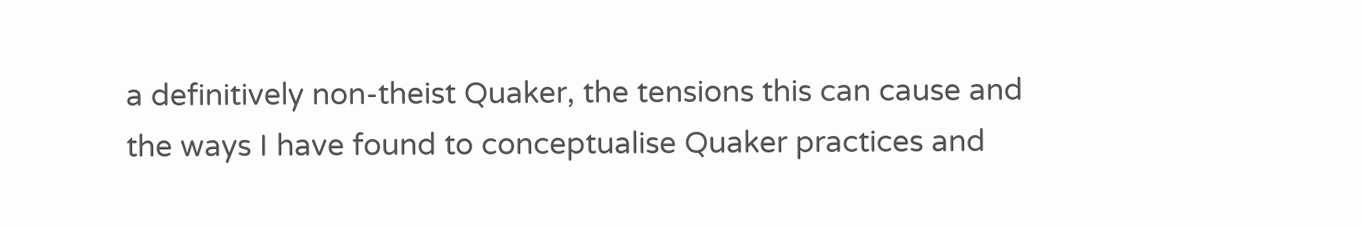a definitively non-theist Quaker, the tensions this can cause and the ways I have found to conceptualise Quaker practices and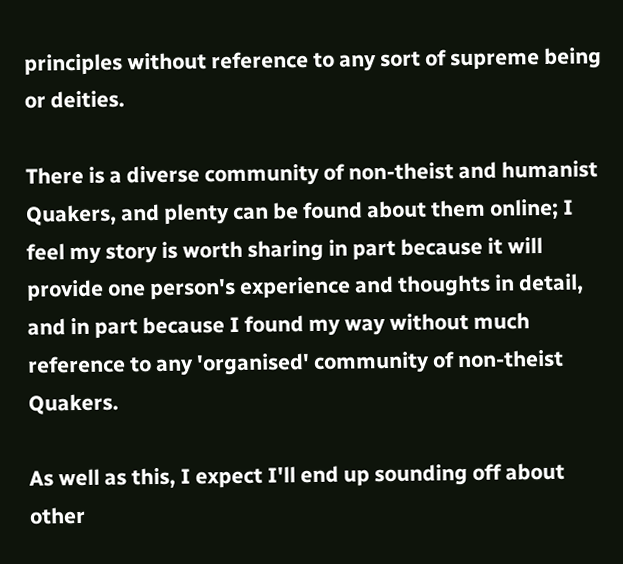principles without reference to any sort of supreme being or deities.

There is a diverse community of non-theist and humanist Quakers, and plenty can be found about them online; I feel my story is worth sharing in part because it will provide one person's experience and thoughts in detail, and in part because I found my way without much reference to any 'organised' community of non-theist Quakers.

As well as this, I expect I'll end up sounding off about other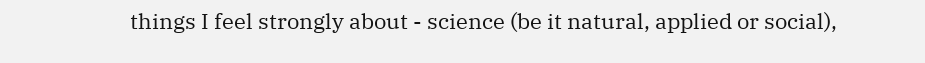things I feel strongly about - science (be it natural, applied or social),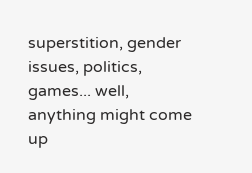superstition, gender issues, politics, games... well, anything might come up